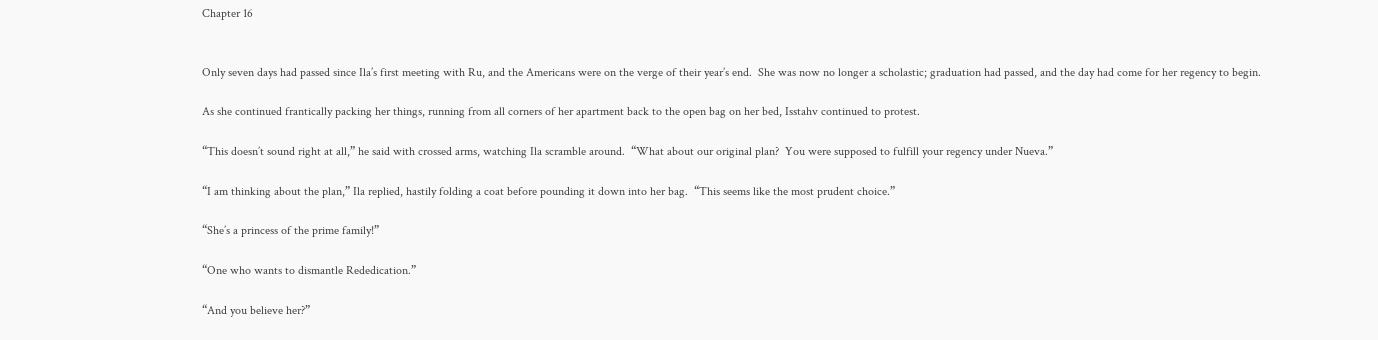Chapter 16


Only seven days had passed since Ila’s first meeting with Ru, and the Americans were on the verge of their year’s end.  She was now no longer a scholastic; graduation had passed, and the day had come for her regency to begin.

As she continued frantically packing her things, running from all corners of her apartment back to the open bag on her bed, Isstahv continued to protest.

“This doesn’t sound right at all,” he said with crossed arms, watching Ila scramble around.  “What about our original plan?  You were supposed to fulfill your regency under Nueva.”

“I am thinking about the plan,” Ila replied, hastily folding a coat before pounding it down into her bag.  “This seems like the most prudent choice.”

“She’s a princess of the prime family!”

“One who wants to dismantle Rededication.”

“And you believe her?”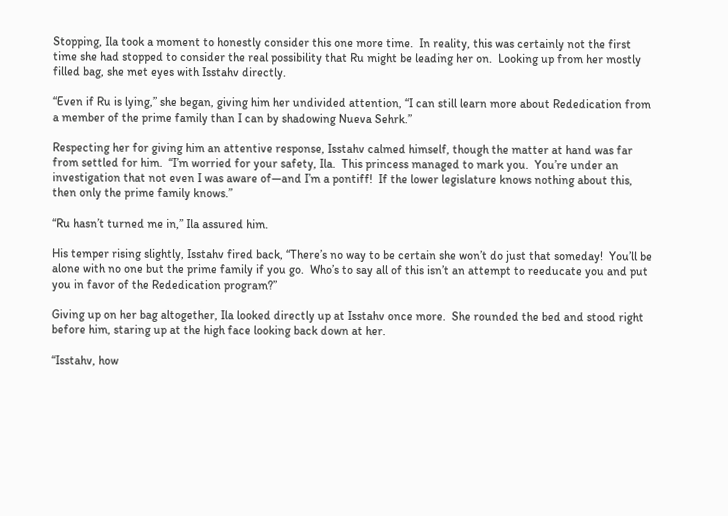Stopping, Ila took a moment to honestly consider this one more time.  In reality, this was certainly not the first time she had stopped to consider the real possibility that Ru might be leading her on.  Looking up from her mostly filled bag, she met eyes with Isstahv directly.

“Even if Ru is lying,” she began, giving him her undivided attention, “I can still learn more about Rededication from a member of the prime family than I can by shadowing Nueva Sehrk.”

Respecting her for giving him an attentive response, Isstahv calmed himself, though the matter at hand was far from settled for him.  “I’m worried for your safety, Ila.  This princess managed to mark you.  You’re under an investigation that not even I was aware of—and I’m a pontiff!  If the lower legislature knows nothing about this, then only the prime family knows.”

“Ru hasn’t turned me in,” Ila assured him.

His temper rising slightly, Isstahv fired back, “There’s no way to be certain she won’t do just that someday!  You’ll be alone with no one but the prime family if you go.  Who’s to say all of this isn’t an attempt to reeducate you and put you in favor of the Rededication program?”

Giving up on her bag altogether, Ila looked directly up at Isstahv once more.  She rounded the bed and stood right before him, staring up at the high face looking back down at her.

“Isstahv, how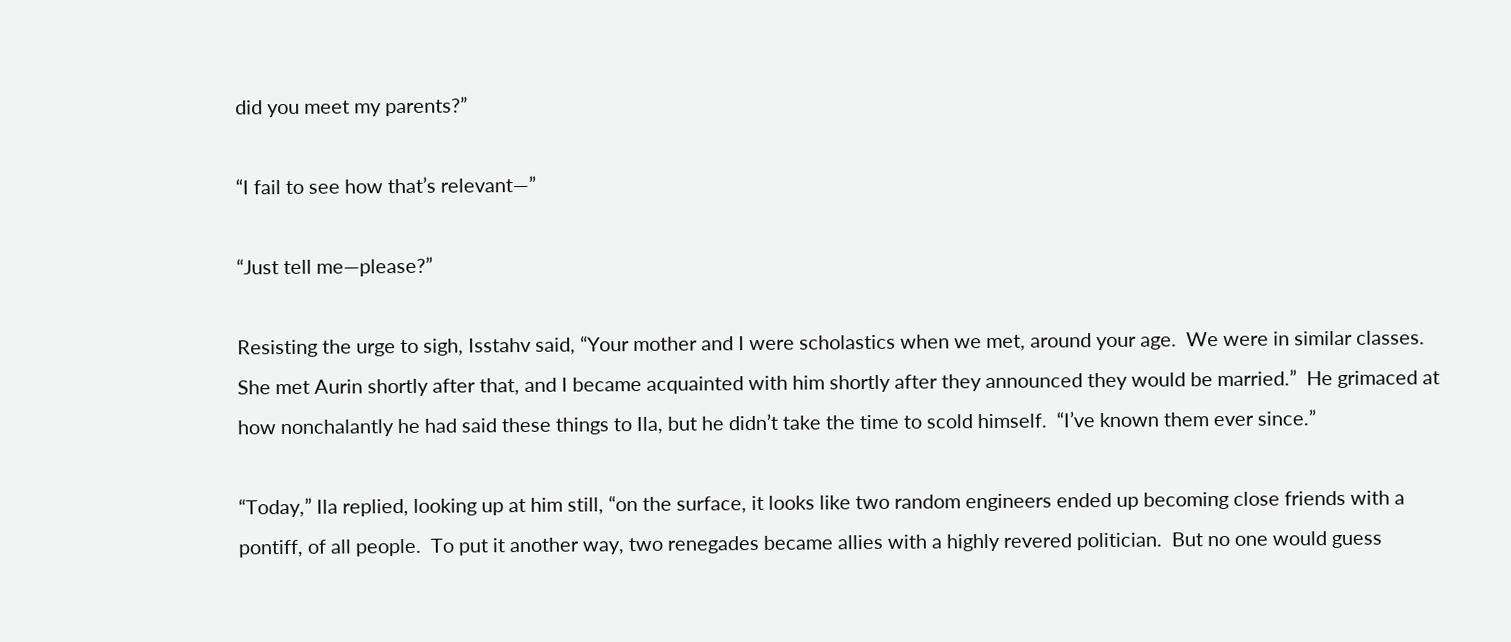did you meet my parents?”

“I fail to see how that’s relevant—”

“Just tell me—please?”

Resisting the urge to sigh, Isstahv said, “Your mother and I were scholastics when we met, around your age.  We were in similar classes.  She met Aurin shortly after that, and I became acquainted with him shortly after they announced they would be married.”  He grimaced at how nonchalantly he had said these things to Ila, but he didn’t take the time to scold himself.  “I’ve known them ever since.”

“Today,” Ila replied, looking up at him still, “on the surface, it looks like two random engineers ended up becoming close friends with a pontiff, of all people.  To put it another way, two renegades became allies with a highly revered politician.  But no one would guess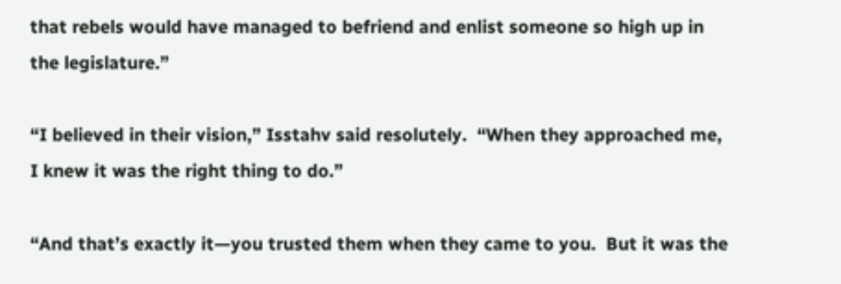that rebels would have managed to befriend and enlist someone so high up in the legislature.”

“I believed in their vision,” Isstahv said resolutely.  “When they approached me, I knew it was the right thing to do.”

“And that’s exactly it—you trusted them when they came to you.  But it was the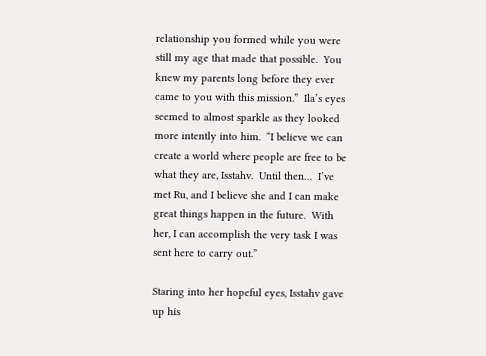relationship you formed while you were still my age that made that possible.  You knew my parents long before they ever came to you with this mission.”  Ila’s eyes seemed to almost sparkle as they looked more intently into him.  “I believe we can create a world where people are free to be what they are, Isstahv.  Until then…  I’ve met Ru, and I believe she and I can make great things happen in the future.  With her, I can accomplish the very task I was sent here to carry out.”

Staring into her hopeful eyes, Isstahv gave up his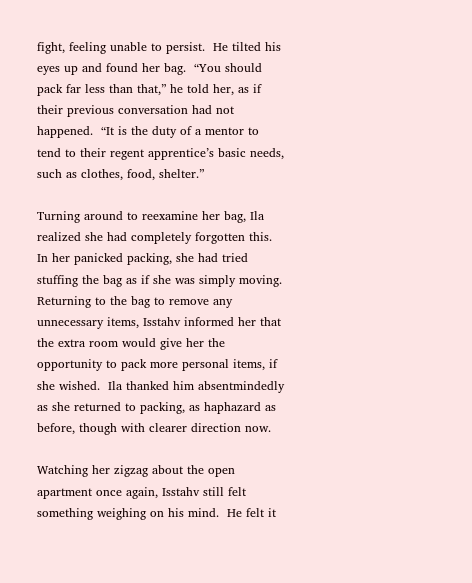fight, feeling unable to persist.  He tilted his eyes up and found her bag.  “You should pack far less than that,” he told her, as if their previous conversation had not happened.  “It is the duty of a mentor to tend to their regent apprentice’s basic needs, such as clothes, food, shelter.”

Turning around to reexamine her bag, Ila realized she had completely forgotten this.  In her panicked packing, she had tried stuffing the bag as if she was simply moving.  Returning to the bag to remove any unnecessary items, Isstahv informed her that the extra room would give her the opportunity to pack more personal items, if she wished.  Ila thanked him absentmindedly as she returned to packing, as haphazard as before, though with clearer direction now.

Watching her zigzag about the open apartment once again, Isstahv still felt something weighing on his mind.  He felt it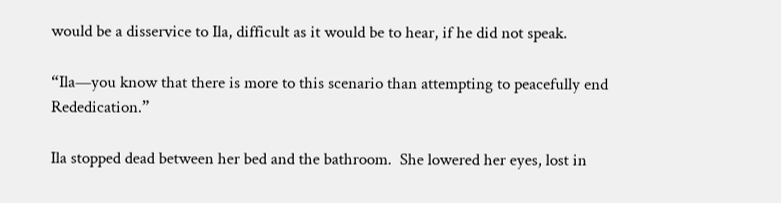would be a disservice to Ila, difficult as it would be to hear, if he did not speak.

“Ila—you know that there is more to this scenario than attempting to peacefully end Rededication.”

Ila stopped dead between her bed and the bathroom.  She lowered her eyes, lost in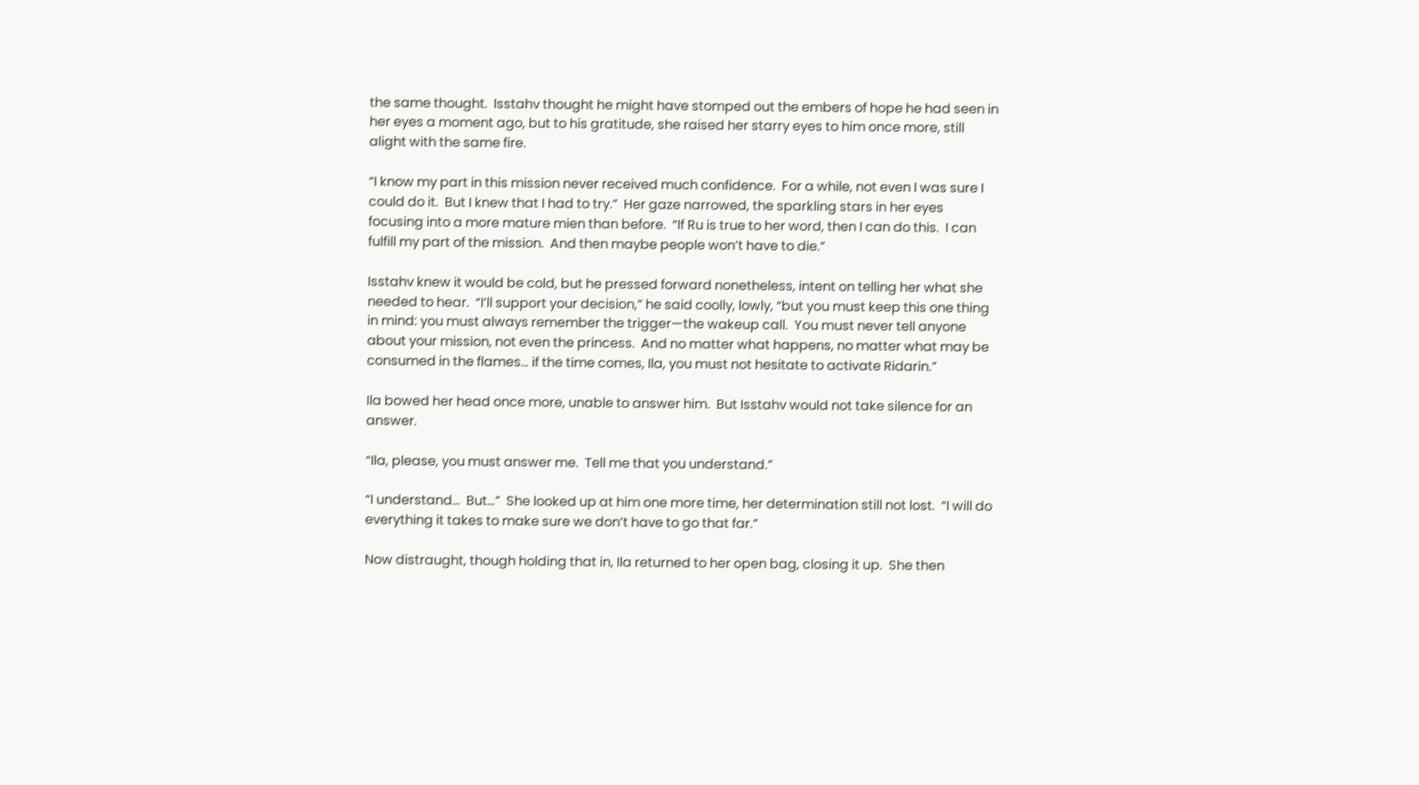the same thought.  Isstahv thought he might have stomped out the embers of hope he had seen in her eyes a moment ago, but to his gratitude, she raised her starry eyes to him once more, still alight with the same fire.

“I know my part in this mission never received much confidence.  For a while, not even I was sure I could do it.  But I knew that I had to try.”  Her gaze narrowed, the sparkling stars in her eyes focusing into a more mature mien than before.  “If Ru is true to her word, then I can do this.  I can fulfill my part of the mission.  And then maybe people won’t have to die.”

Isstahv knew it would be cold, but he pressed forward nonetheless, intent on telling her what she needed to hear.  “I’ll support your decision,” he said coolly, lowly, “but you must keep this one thing in mind: you must always remember the trigger—the wakeup call.  You must never tell anyone about your mission, not even the princess.  And no matter what happens, no matter what may be consumed in the flames… if the time comes, Ila, you must not hesitate to activate Ridarin.”

Ila bowed her head once more, unable to answer him.  But Isstahv would not take silence for an answer.

“Ila, please, you must answer me.  Tell me that you understand.”

“I understand…  But…”  She looked up at him one more time, her determination still not lost.  “I will do everything it takes to make sure we don’t have to go that far.”

Now distraught, though holding that in, Ila returned to her open bag, closing it up.  She then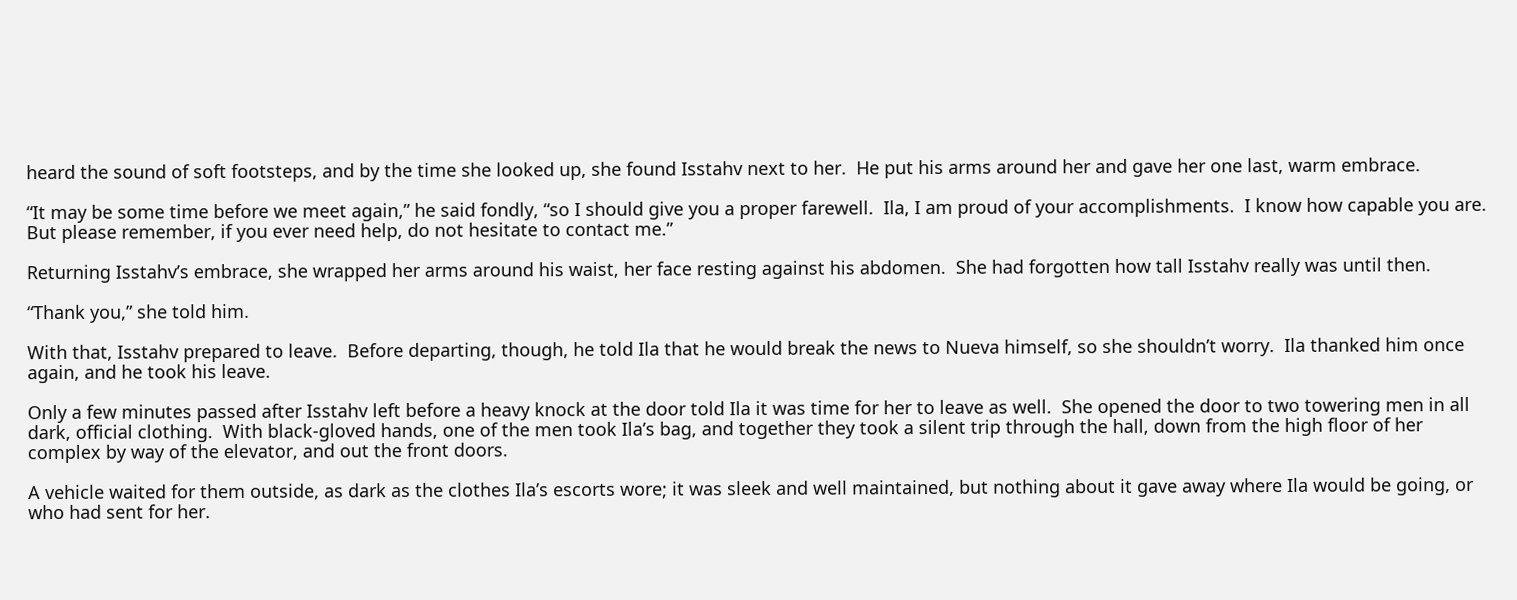heard the sound of soft footsteps, and by the time she looked up, she found Isstahv next to her.  He put his arms around her and gave her one last, warm embrace.

“It may be some time before we meet again,” he said fondly, “so I should give you a proper farewell.  Ila, I am proud of your accomplishments.  I know how capable you are.  But please remember, if you ever need help, do not hesitate to contact me.”

Returning Isstahv’s embrace, she wrapped her arms around his waist, her face resting against his abdomen.  She had forgotten how tall Isstahv really was until then.

“Thank you,” she told him.

With that, Isstahv prepared to leave.  Before departing, though, he told Ila that he would break the news to Nueva himself, so she shouldn’t worry.  Ila thanked him once again, and he took his leave.

Only a few minutes passed after Isstahv left before a heavy knock at the door told Ila it was time for her to leave as well.  She opened the door to two towering men in all dark, official clothing.  With black-gloved hands, one of the men took Ila’s bag, and together they took a silent trip through the hall, down from the high floor of her complex by way of the elevator, and out the front doors.

A vehicle waited for them outside, as dark as the clothes Ila’s escorts wore; it was sleek and well maintained, but nothing about it gave away where Ila would be going, or who had sent for her.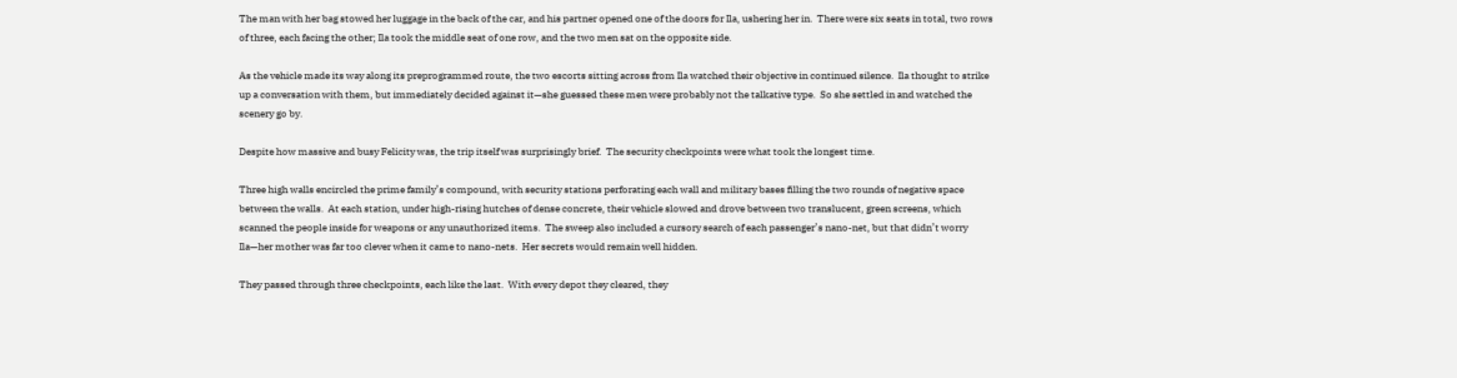The man with her bag stowed her luggage in the back of the car, and his partner opened one of the doors for Ila, ushering her in.  There were six seats in total, two rows of three, each facing the other; Ila took the middle seat of one row, and the two men sat on the opposite side.

As the vehicle made its way along its preprogrammed route, the two escorts sitting across from Ila watched their objective in continued silence.  Ila thought to strike up a conversation with them, but immediately decided against it—she guessed these men were probably not the talkative type.  So she settled in and watched the scenery go by.

Despite how massive and busy Felicity was, the trip itself was surprisingly brief.  The security checkpoints were what took the longest time.

Three high walls encircled the prime family’s compound, with security stations perforating each wall and military bases filling the two rounds of negative space between the walls.  At each station, under high-rising hutches of dense concrete, their vehicle slowed and drove between two translucent, green screens, which scanned the people inside for weapons or any unauthorized items.  The sweep also included a cursory search of each passenger’s nano-net, but that didn’t worry Ila—her mother was far too clever when it came to nano-nets.  Her secrets would remain well hidden.

They passed through three checkpoints, each like the last.  With every depot they cleared, they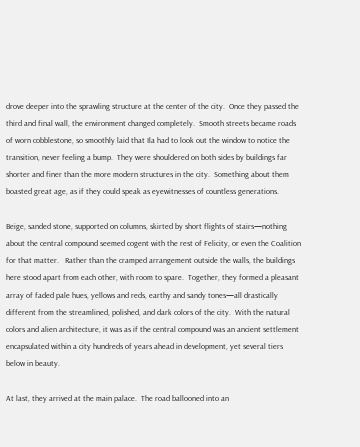drove deeper into the sprawling structure at the center of the city.  Once they passed the third and final wall, the environment changed completely.  Smooth streets became roads of worn cobblestone, so smoothly laid that Ila had to look out the window to notice the transition, never feeling a bump.  They were shouldered on both sides by buildings far shorter and finer than the more modern structures in the city.  Something about them boasted great age, as if they could speak as eyewitnesses of countless generations.

Beige, sanded stone, supported on columns, skirted by short flights of stairs—nothing about the central compound seemed cogent with the rest of Felicity, or even the Coalition for that matter.   Rather than the cramped arrangement outside the walls, the buildings here stood apart from each other, with room to spare.  Together, they formed a pleasant array of faded pale hues, yellows and reds, earthy and sandy tones—all drastically different from the streamlined, polished, and dark colors of the city.  With the natural colors and alien architecture, it was as if the central compound was an ancient settlement encapsulated within a city hundreds of years ahead in development, yet several tiers below in beauty.

At last, they arrived at the main palace.  The road ballooned into an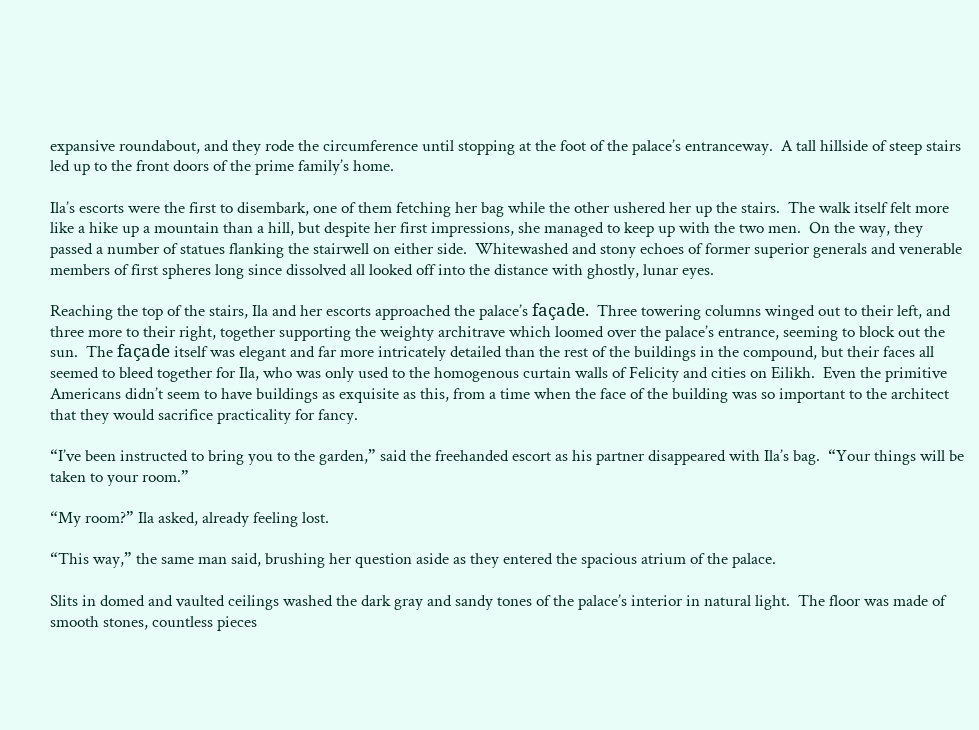expansive roundabout, and they rode the circumference until stopping at the foot of the palace’s entranceway.  A tall hillside of steep stairs led up to the front doors of the prime family’s home.

Ila’s escorts were the first to disembark, one of them fetching her bag while the other ushered her up the stairs.  The walk itself felt more like a hike up a mountain than a hill, but despite her first impressions, she managed to keep up with the two men.  On the way, they passed a number of statues flanking the stairwell on either side.  Whitewashed and stony echoes of former superior generals and venerable members of first spheres long since dissolved all looked off into the distance with ghostly, lunar eyes.

Reaching the top of the stairs, Ila and her escorts approached the palace’s façade.  Three towering columns winged out to their left, and three more to their right, together supporting the weighty architrave which loomed over the palace’s entrance, seeming to block out the sun.  The façade itself was elegant and far more intricately detailed than the rest of the buildings in the compound, but their faces all seemed to bleed together for Ila, who was only used to the homogenous curtain walls of Felicity and cities on Eilikh.  Even the primitive Americans didn’t seem to have buildings as exquisite as this, from a time when the face of the building was so important to the architect that they would sacrifice practicality for fancy.

“I’ve been instructed to bring you to the garden,” said the freehanded escort as his partner disappeared with Ila’s bag.  “Your things will be taken to your room.”

“My room?” Ila asked, already feeling lost.

“This way,” the same man said, brushing her question aside as they entered the spacious atrium of the palace.

Slits in domed and vaulted ceilings washed the dark gray and sandy tones of the palace’s interior in natural light.  The floor was made of smooth stones, countless pieces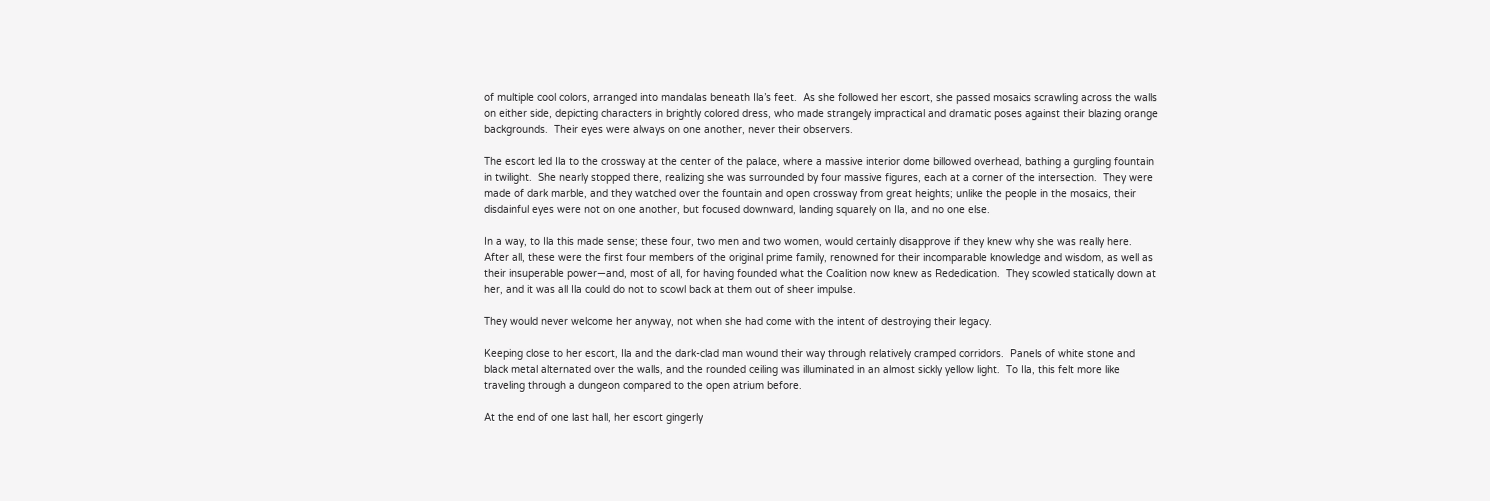of multiple cool colors, arranged into mandalas beneath Ila’s feet.  As she followed her escort, she passed mosaics scrawling across the walls on either side, depicting characters in brightly colored dress, who made strangely impractical and dramatic poses against their blazing orange backgrounds.  Their eyes were always on one another, never their observers.

The escort led Ila to the crossway at the center of the palace, where a massive interior dome billowed overhead, bathing a gurgling fountain in twilight.  She nearly stopped there, realizing she was surrounded by four massive figures, each at a corner of the intersection.  They were made of dark marble, and they watched over the fountain and open crossway from great heights; unlike the people in the mosaics, their disdainful eyes were not on one another, but focused downward, landing squarely on Ila, and no one else.

In a way, to Ila this made sense; these four, two men and two women, would certainly disapprove if they knew why she was really here.  After all, these were the first four members of the original prime family, renowned for their incomparable knowledge and wisdom, as well as their insuperable power—and, most of all, for having founded what the Coalition now knew as Rededication.  They scowled statically down at her, and it was all Ila could do not to scowl back at them out of sheer impulse.

They would never welcome her anyway, not when she had come with the intent of destroying their legacy.

Keeping close to her escort, Ila and the dark-clad man wound their way through relatively cramped corridors.  Panels of white stone and black metal alternated over the walls, and the rounded ceiling was illuminated in an almost sickly yellow light.  To Ila, this felt more like traveling through a dungeon compared to the open atrium before.

At the end of one last hall, her escort gingerly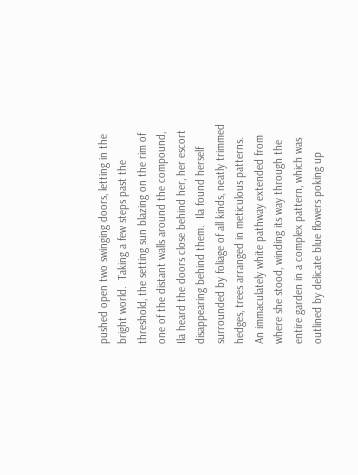pushed open two swinging doors, letting in the bright world.  Taking a few steps past the threshold, the setting sun blazing on the rim of one of the distant walls around the compound, Ila heard the doors close behind her, her escort disappearing behind them.  Ila found herself surrounded by foliage of all kinds, neatly trimmed hedges, trees arranged in meticulous patterns.  An immaculately white pathway extended from where she stood, winding its way through the entire garden in a complex pattern, which was outlined by delicate blue flowers poking up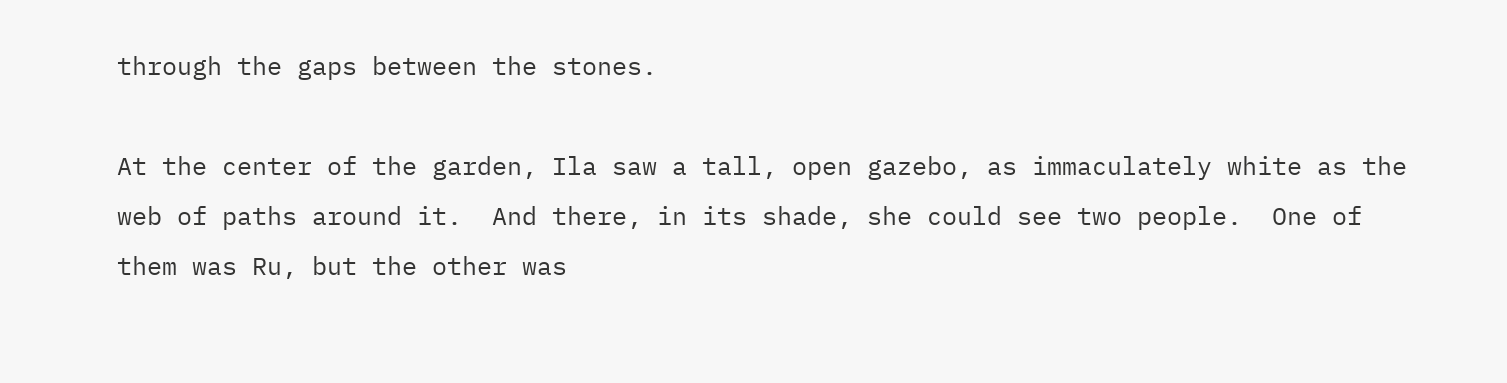through the gaps between the stones.

At the center of the garden, Ila saw a tall, open gazebo, as immaculately white as the web of paths around it.  And there, in its shade, she could see two people.  One of them was Ru, but the other was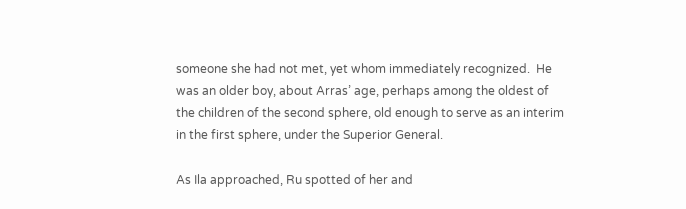someone she had not met, yet whom immediately recognized.  He was an older boy, about Arras’ age, perhaps among the oldest of the children of the second sphere, old enough to serve as an interim in the first sphere, under the Superior General.

As Ila approached, Ru spotted of her and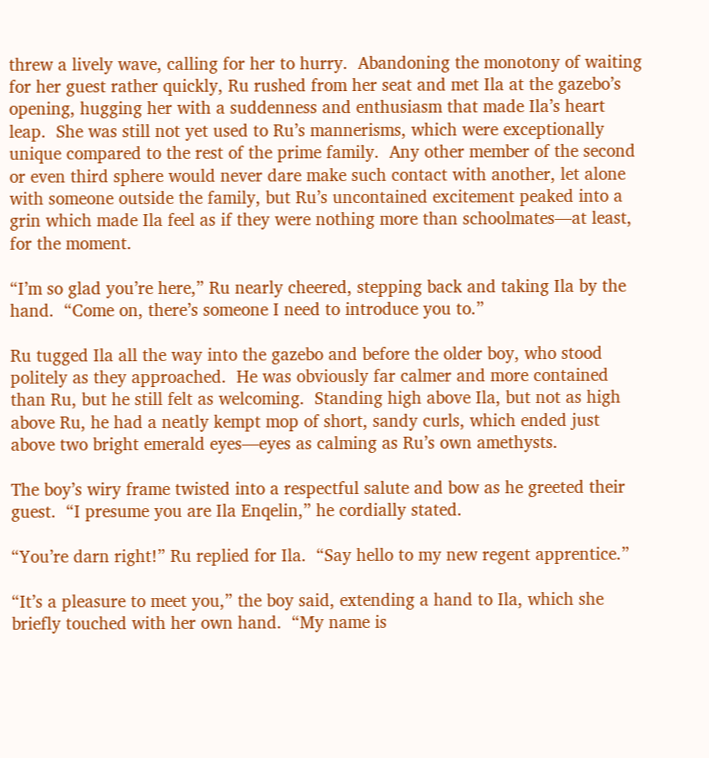threw a lively wave, calling for her to hurry.  Abandoning the monotony of waiting for her guest rather quickly, Ru rushed from her seat and met Ila at the gazebo’s opening, hugging her with a suddenness and enthusiasm that made Ila’s heart leap.  She was still not yet used to Ru’s mannerisms, which were exceptionally unique compared to the rest of the prime family.  Any other member of the second or even third sphere would never dare make such contact with another, let alone with someone outside the family, but Ru’s uncontained excitement peaked into a grin which made Ila feel as if they were nothing more than schoolmates—at least, for the moment.

“I’m so glad you’re here,” Ru nearly cheered, stepping back and taking Ila by the hand.  “Come on, there’s someone I need to introduce you to.”

Ru tugged Ila all the way into the gazebo and before the older boy, who stood politely as they approached.  He was obviously far calmer and more contained than Ru, but he still felt as welcoming.  Standing high above Ila, but not as high above Ru, he had a neatly kempt mop of short, sandy curls, which ended just above two bright emerald eyes—eyes as calming as Ru’s own amethysts.

The boy’s wiry frame twisted into a respectful salute and bow as he greeted their guest.  “I presume you are Ila Enqelin,” he cordially stated.

“You’re darn right!” Ru replied for Ila.  “Say hello to my new regent apprentice.”

“It’s a pleasure to meet you,” the boy said, extending a hand to Ila, which she briefly touched with her own hand.  “My name is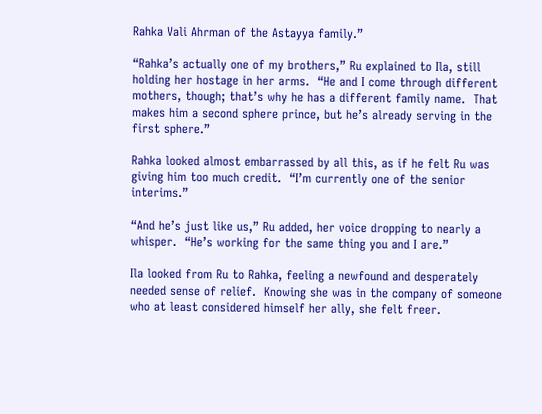Rahka Vali Ahrman of the Astayya family.”

“Rahka’s actually one of my brothers,” Ru explained to Ila, still holding her hostage in her arms.  “He and I come through different mothers, though; that’s why he has a different family name.  That makes him a second sphere prince, but he’s already serving in the first sphere.”

Rahka looked almost embarrassed by all this, as if he felt Ru was giving him too much credit.  “I’m currently one of the senior interims.”

“And he’s just like us,” Ru added, her voice dropping to nearly a whisper.  “He’s working for the same thing you and I are.”

Ila looked from Ru to Rahka, feeling a newfound and desperately needed sense of relief.  Knowing she was in the company of someone who at least considered himself her ally, she felt freer.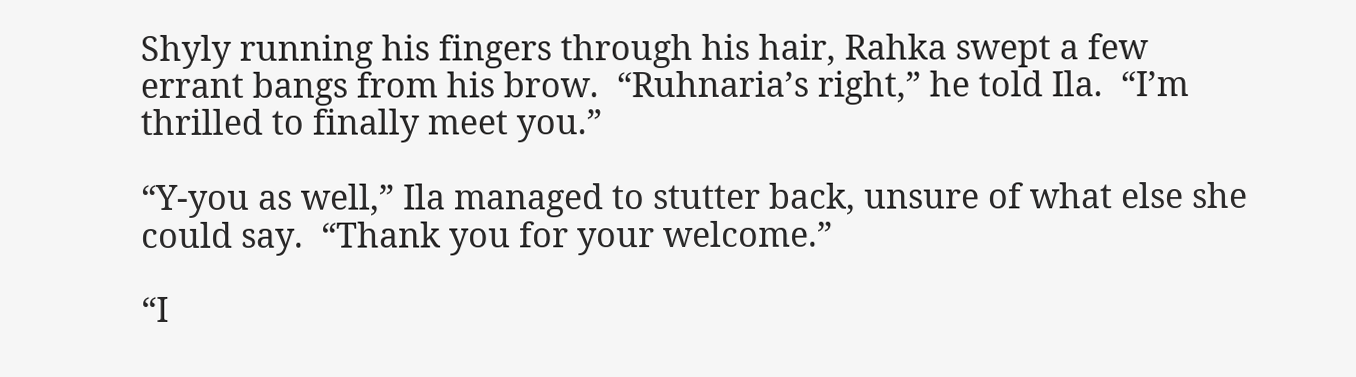Shyly running his fingers through his hair, Rahka swept a few errant bangs from his brow.  “Ruhnaria’s right,” he told Ila.  “I’m thrilled to finally meet you.”

“Y-you as well,” Ila managed to stutter back, unsure of what else she could say.  “Thank you for your welcome.”

“I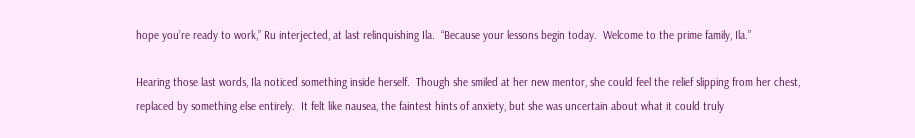hope you’re ready to work,” Ru interjected, at last relinquishing Ila.  “Because your lessons begin today.  Welcome to the prime family, Ila.”

Hearing those last words, Ila noticed something inside herself.  Though she smiled at her new mentor, she could feel the relief slipping from her chest, replaced by something else entirely.  It felt like nausea, the faintest hints of anxiety, but she was uncertain about what it could truly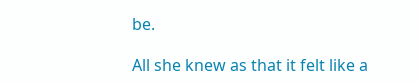be.

All she knew as that it felt like a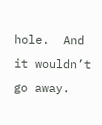hole.  And it wouldn’t go away.